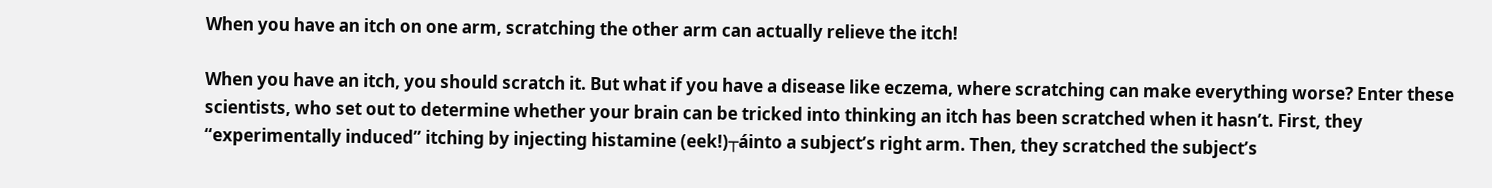When you have an itch on one arm, scratching the other arm can actually relieve the itch!

When you have an itch, you should scratch it. But what if you have a disease like eczema, where scratching can make everything worse? Enter these scientists, who set out to determine whether your brain can be tricked into thinking an itch has been scratched when it hasn’t. First, they “experimentally induced” itching by injecting histamine (eek!)┬áinto a subject’s right arm. Then, they scratched the subject’s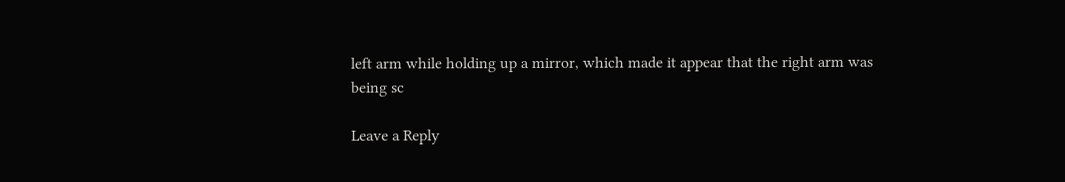left arm while holding up a mirror, which made it appear that the right arm was being sc

Leave a Reply